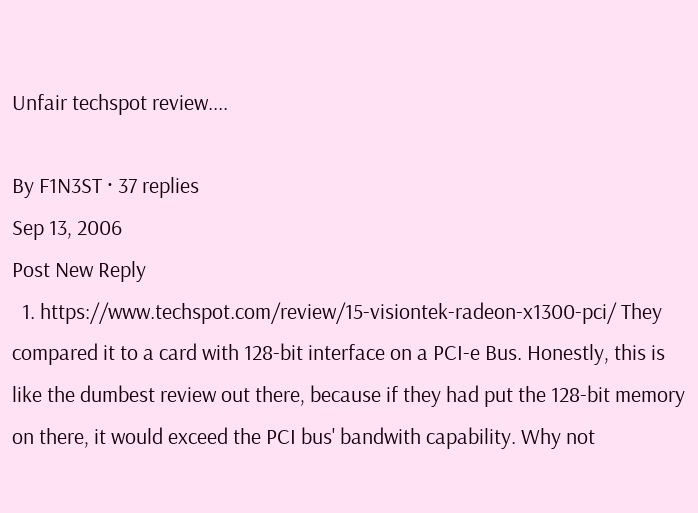Unfair techspot review....

By F1N3ST · 37 replies
Sep 13, 2006
Post New Reply
  1. https://www.techspot.com/review/15-visiontek-radeon-x1300-pci/ They compared it to a card with 128-bit interface on a PCI-e Bus. Honestly, this is like the dumbest review out there, because if they had put the 128-bit memory on there, it would exceed the PCI bus' bandwith capability. Why not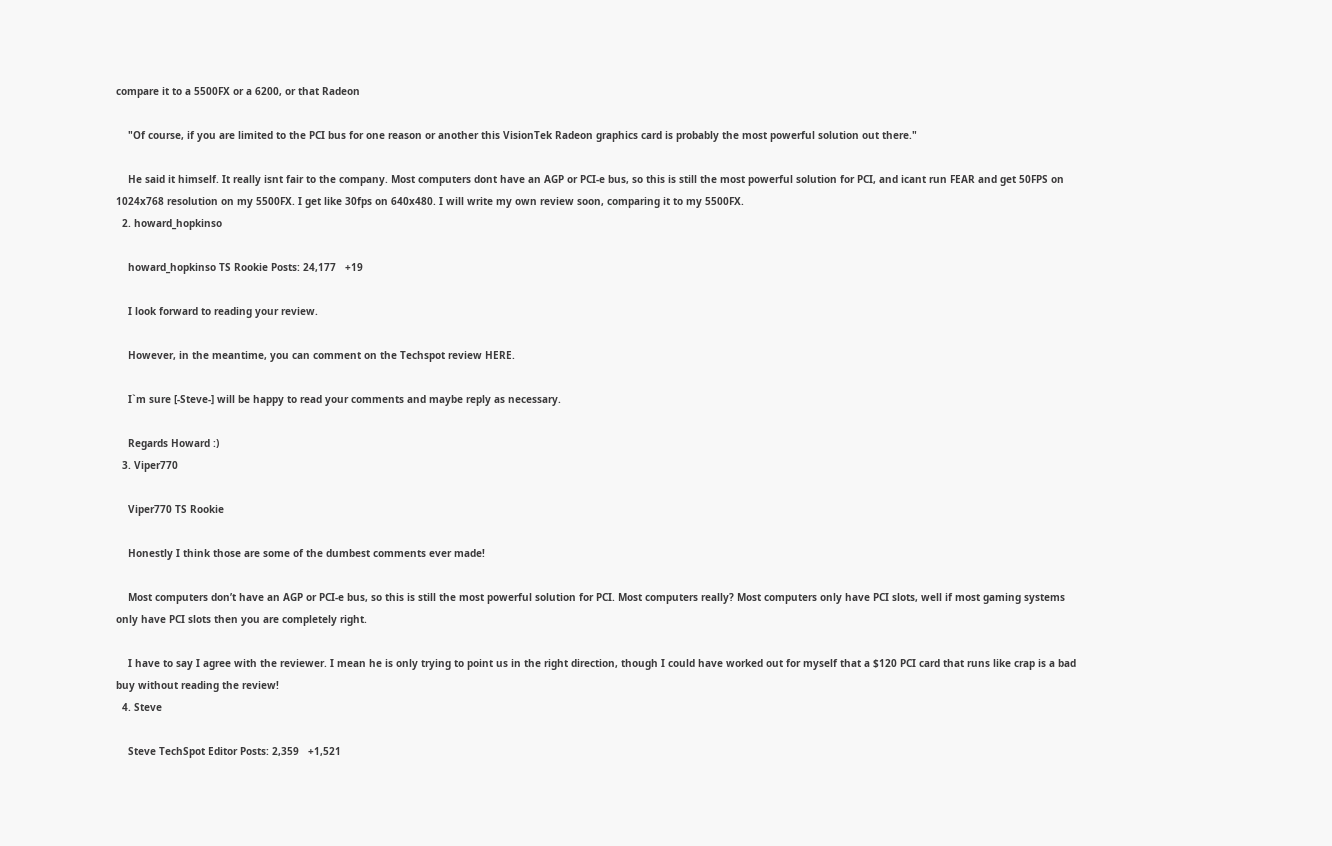compare it to a 5500FX or a 6200, or that Radeon

    "Of course, if you are limited to the PCI bus for one reason or another this VisionTek Radeon graphics card is probably the most powerful solution out there."

    He said it himself. It really isnt fair to the company. Most computers dont have an AGP or PCI-e bus, so this is still the most powerful solution for PCI, and icant run FEAR and get 50FPS on 1024x768 resolution on my 5500FX. I get like 30fps on 640x480. I will write my own review soon, comparing it to my 5500FX.
  2. howard_hopkinso

    howard_hopkinso TS Rookie Posts: 24,177   +19

    I look forward to reading your review.

    However, in the meantime, you can comment on the Techspot review HERE.

    I`m sure [-Steve-] will be happy to read your comments and maybe reply as necessary.

    Regards Howard :)
  3. Viper770

    Viper770 TS Rookie

    Honestly I think those are some of the dumbest comments ever made!

    Most computers don’t have an AGP or PCI-e bus, so this is still the most powerful solution for PCI. Most computers really? Most computers only have PCI slots, well if most gaming systems only have PCI slots then you are completely right.

    I have to say I agree with the reviewer. I mean he is only trying to point us in the right direction, though I could have worked out for myself that a $120 PCI card that runs like crap is a bad buy without reading the review!
  4. Steve

    Steve TechSpot Editor Posts: 2,359   +1,521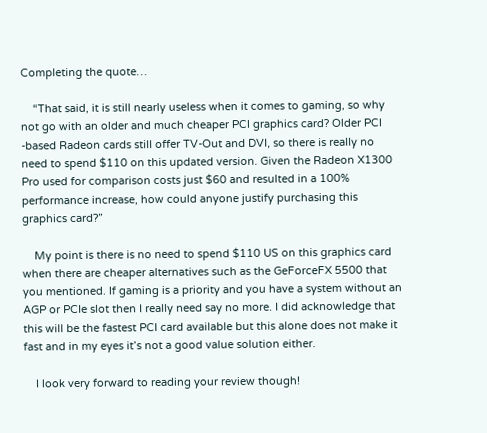Completing the quote…

    “That said, it is still nearly useless when it comes to gaming, so why not go with an older and much cheaper PCI graphics card? Older PCI -based Radeon cards still offer TV-Out and DVI, so there is really no need to spend $110 on this updated version. Given the Radeon X1300 Pro used for comparison costs just $60 and resulted in a 100% performance increase, how could anyone justify purchasing this graphics card?”

    My point is there is no need to spend $110 US on this graphics card when there are cheaper alternatives such as the GeForceFX 5500 that you mentioned. If gaming is a priority and you have a system without an AGP or PCIe slot then I really need say no more. I did acknowledge that this will be the fastest PCI card available but this alone does not make it fast and in my eyes it’s not a good value solution either.

    I look very forward to reading your review though!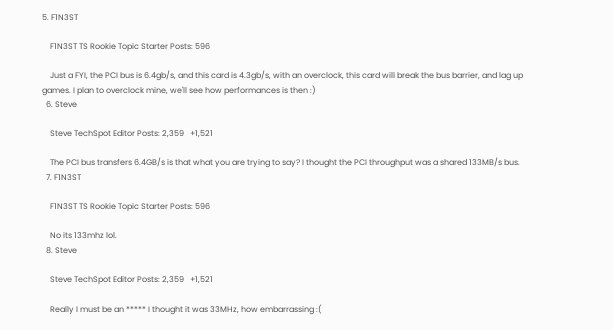5. F1N3ST

    F1N3ST TS Rookie Topic Starter Posts: 596

    Just a FYI, the PCI bus is 6.4gb/s, and this card is 4.3gb/s, with an overclock, this card will break the bus barrier, and lag up games. I plan to overclock mine, we'll see how performances is then :)
  6. Steve

    Steve TechSpot Editor Posts: 2,359   +1,521

    The PCI bus transfers 6.4GB/s is that what you are trying to say? I thought the PCI throughput was a shared 133MB/s bus.
  7. F1N3ST

    F1N3ST TS Rookie Topic Starter Posts: 596

    No its 133mhz lol.
  8. Steve

    Steve TechSpot Editor Posts: 2,359   +1,521

    Really I must be an ***** I thought it was 33MHz, how embarrassing :(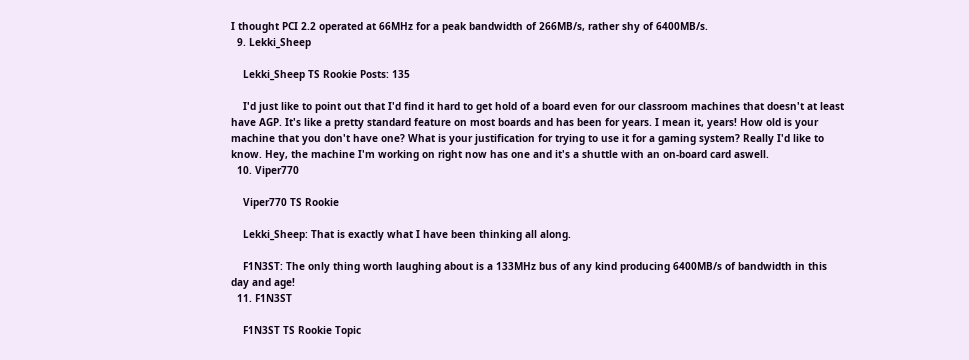I thought PCI 2.2 operated at 66MHz for a peak bandwidth of 266MB/s, rather shy of 6400MB/s.
  9. Lekki_Sheep

    Lekki_Sheep TS Rookie Posts: 135

    I'd just like to point out that I'd find it hard to get hold of a board even for our classroom machines that doesn't at least have AGP. It's like a pretty standard feature on most boards and has been for years. I mean it, years! How old is your machine that you don't have one? What is your justification for trying to use it for a gaming system? Really I'd like to know. Hey, the machine I'm working on right now has one and it's a shuttle with an on-board card aswell.
  10. Viper770

    Viper770 TS Rookie

    Lekki_Sheep: That is exactly what I have been thinking all along.

    F1N3ST: The only thing worth laughing about is a 133MHz bus of any kind producing 6400MB/s of bandwidth in this day and age!
  11. F1N3ST

    F1N3ST TS Rookie Topic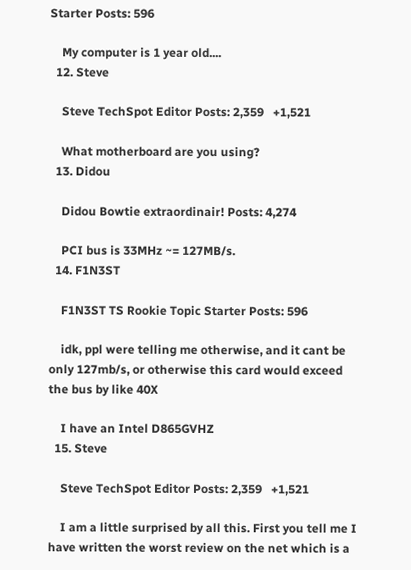Starter Posts: 596

    My computer is 1 year old....
  12. Steve

    Steve TechSpot Editor Posts: 2,359   +1,521

    What motherboard are you using?
  13. Didou

    Didou Bowtie extraordinair! Posts: 4,274

    PCI bus is 33MHz ~= 127MB/s.
  14. F1N3ST

    F1N3ST TS Rookie Topic Starter Posts: 596

    idk, ppl were telling me otherwise, and it cant be only 127mb/s, or otherwise this card would exceed the bus by like 40X

    I have an Intel D865GVHZ
  15. Steve

    Steve TechSpot Editor Posts: 2,359   +1,521

    I am a little surprised by all this. First you tell me I have written the worst review on the net which is a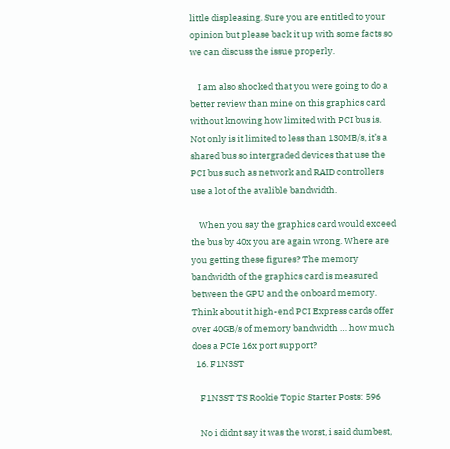little displeasing. Sure you are entitled to your opinion but please back it up with some facts so we can discuss the issue properly.

    I am also shocked that you were going to do a better review than mine on this graphics card without knowing how limited with PCI bus is. Not only is it limited to less than 130MB/s, it’s a shared bus so intergraded devices that use the PCI bus such as network and RAID controllers use a lot of the avalible bandwidth.

    When you say the graphics card would exceed the bus by 40x you are again wrong. Where are you getting these figures? The memory bandwidth of the graphics card is measured between the GPU and the onboard memory. Think about it high-end PCI Express cards offer over 40GB/s of memory bandwidth … how much does a PCIe 16x port support?
  16. F1N3ST

    F1N3ST TS Rookie Topic Starter Posts: 596

    No i didnt say it was the worst, i said dumbest,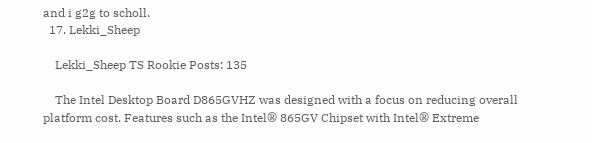and i g2g to scholl.
  17. Lekki_Sheep

    Lekki_Sheep TS Rookie Posts: 135

    The Intel Desktop Board D865GVHZ was designed with a focus on reducing overall platform cost. Features such as the Intel® 865GV Chipset with Intel® Extreme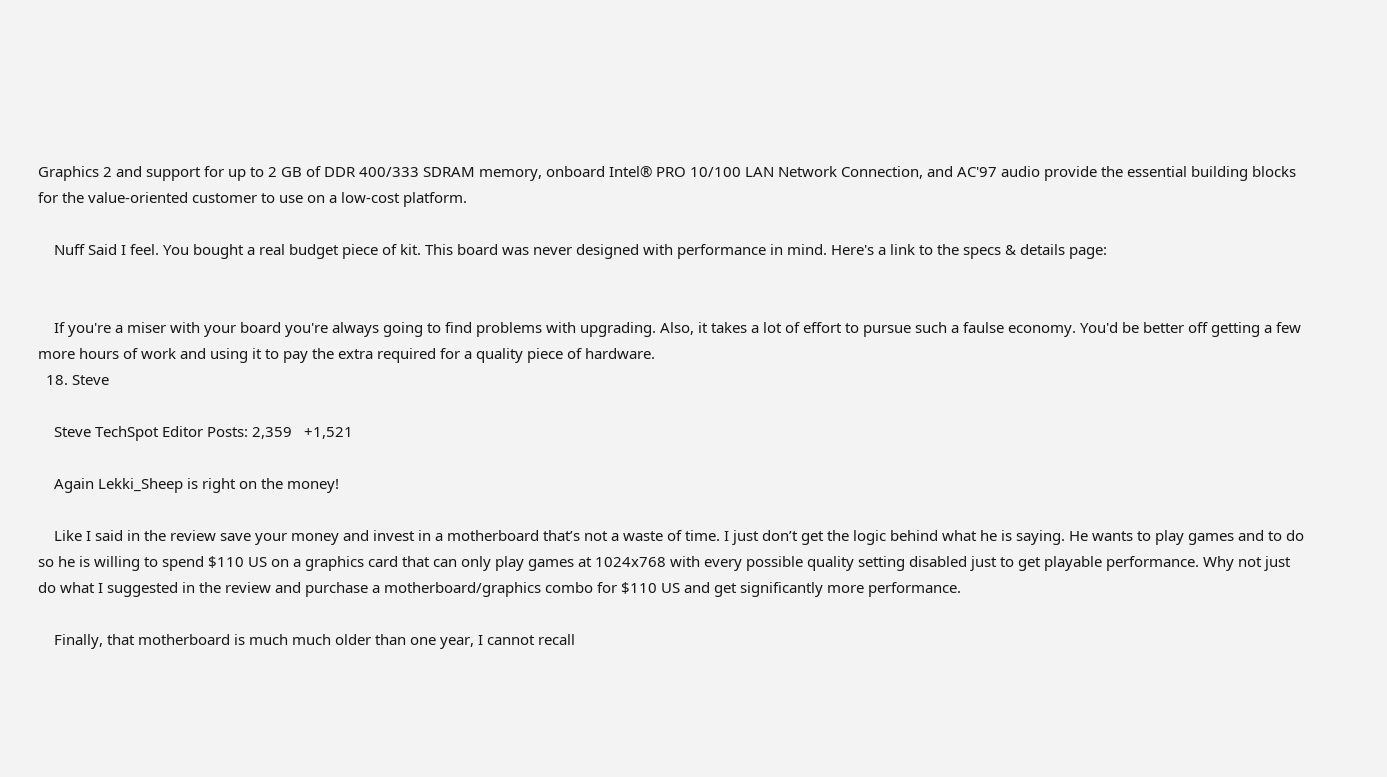Graphics 2 and support for up to 2 GB of DDR 400/333 SDRAM memory, onboard Intel® PRO 10/100 LAN Network Connection, and AC'97 audio provide the essential building blocks for the value-oriented customer to use on a low-cost platform.

    Nuff Said I feel. You bought a real budget piece of kit. This board was never designed with performance in mind. Here's a link to the specs & details page:


    If you're a miser with your board you're always going to find problems with upgrading. Also, it takes a lot of effort to pursue such a faulse economy. You'd be better off getting a few more hours of work and using it to pay the extra required for a quality piece of hardware.
  18. Steve

    Steve TechSpot Editor Posts: 2,359   +1,521

    Again Lekki_Sheep is right on the money!

    Like I said in the review save your money and invest in a motherboard that’s not a waste of time. I just don’t get the logic behind what he is saying. He wants to play games and to do so he is willing to spend $110 US on a graphics card that can only play games at 1024x768 with every possible quality setting disabled just to get playable performance. Why not just do what I suggested in the review and purchase a motherboard/graphics combo for $110 US and get significantly more performance.

    Finally, that motherboard is much much older than one year, I cannot recall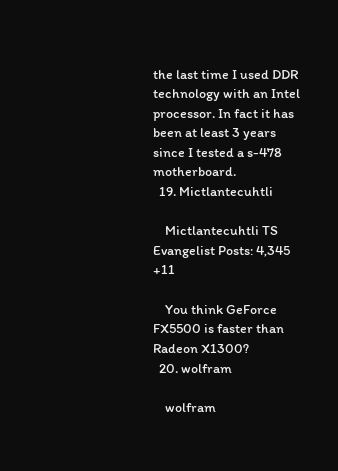the last time I used DDR technology with an Intel processor. In fact it has been at least 3 years since I tested a s-478 motherboard.
  19. Mictlantecuhtli

    Mictlantecuhtli TS Evangelist Posts: 4,345   +11

    You think GeForce FX5500 is faster than Radeon X1300?
  20. wolfram

    wolfram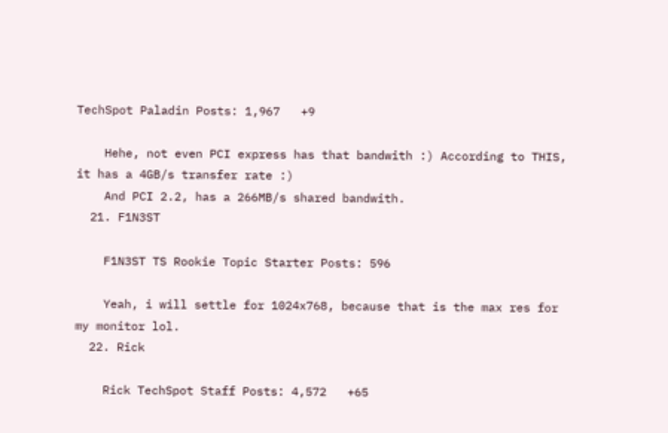TechSpot Paladin Posts: 1,967   +9

    Hehe, not even PCI express has that bandwith :) According to THIS, it has a 4GB/s transfer rate :)
    And PCI 2.2, has a 266MB/s shared bandwith.
  21. F1N3ST

    F1N3ST TS Rookie Topic Starter Posts: 596

    Yeah, i will settle for 1024x768, because that is the max res for my monitor lol.
  22. Rick

    Rick TechSpot Staff Posts: 4,572   +65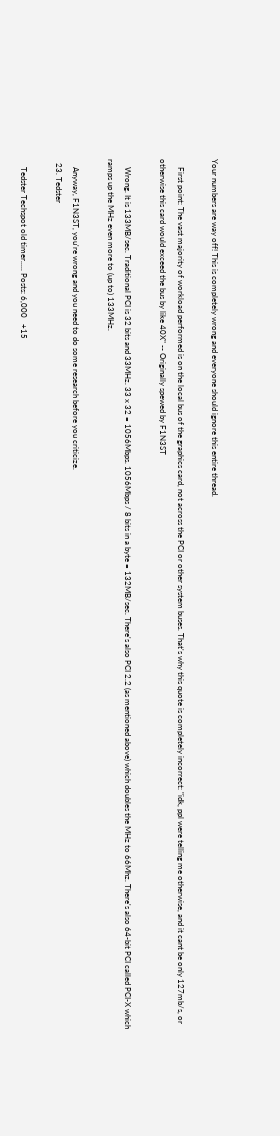Your numbers are way off! This is completely wrong and everyone should ignore this entire thread.

    First point: The vast majority of workload performed is on the local bus of the graphics card, not across the PCI or other system buses. That's why this quote is completely incorrect: "idk, ppl were telling me otherwise, and it cant be only 127mb/s, or otherwise this card would exceed the bus by like 40X" -- Originally spewed by F1N3ST

    Wrong. It is 133MB/sec. Traditional PCI is 32 bits and 33MHz. 33 x 32 = 1056Mbps. 1056Mbps / 8 bits in a byte = 132MB/sec. There's also PCI 2.2 (as mentioned above) which doubles the MHz to 66Mhz. There's also 64-bit PCI called PCI-X which ramps up the MHz even more to (up to) 133MHz.

    Anyway, F1N3ST, you're wrong and you need to do some research before you criticize.
  23. Tedster

    Tedster Techspot old timer..... Posts: 6,000   +15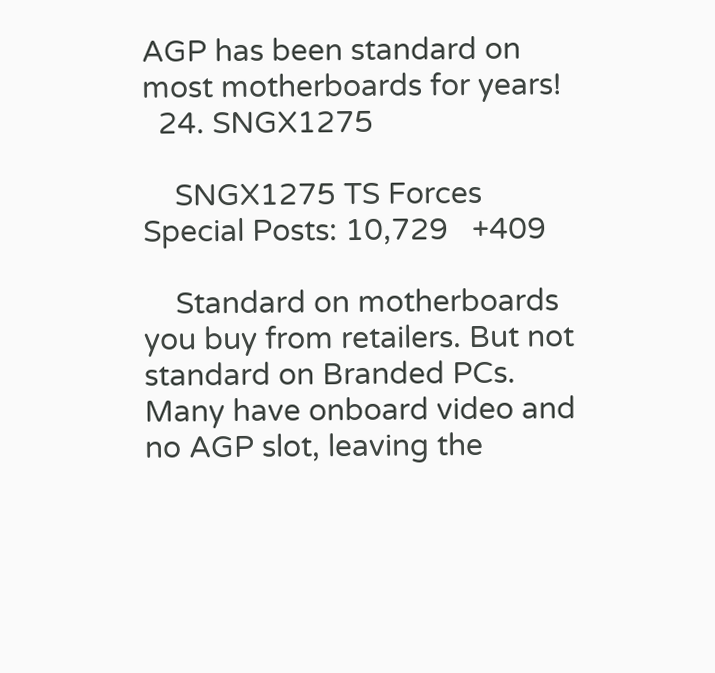AGP has been standard on most motherboards for years!
  24. SNGX1275

    SNGX1275 TS Forces Special Posts: 10,729   +409

    Standard on motherboards you buy from retailers. But not standard on Branded PCs. Many have onboard video and no AGP slot, leaving the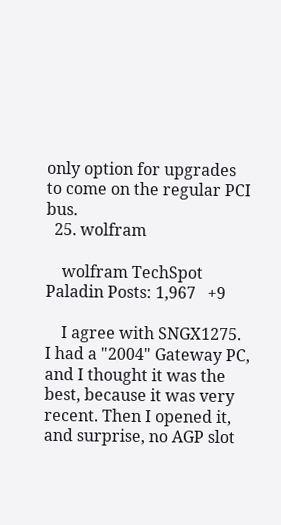only option for upgrades to come on the regular PCI bus.
  25. wolfram

    wolfram TechSpot Paladin Posts: 1,967   +9

    I agree with SNGX1275. I had a "2004" Gateway PC, and I thought it was the best, because it was very recent. Then I opened it, and surprise, no AGP slot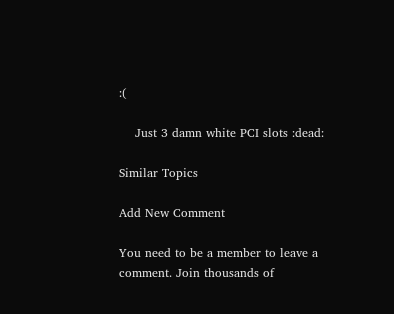:(

    Just 3 damn white PCI slots :dead:

Similar Topics

Add New Comment

You need to be a member to leave a comment. Join thousands of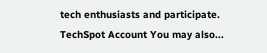tech enthusiasts and participate.
TechSpot Account You may also...